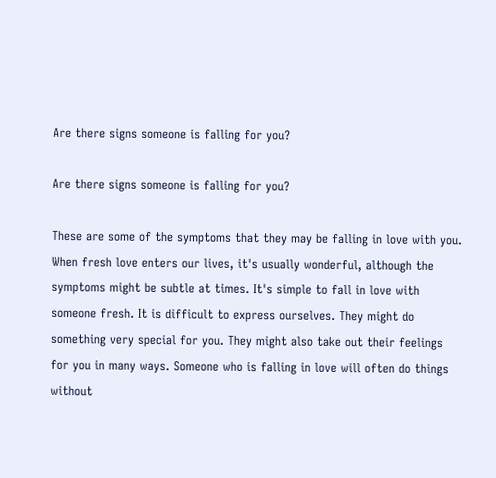Are there signs someone is falling for you?

Are there signs someone is falling for you?

These are some of the symptoms that they may be falling in love with you. When fresh love enters our lives, it's usually wonderful, although the symptoms might be subtle at times. It's simple to fall in love with someone fresh. It is difficult to express ourselves. They might do something very special for you. They might also take out their feelings for you in many ways. Someone who is falling in love will often do things without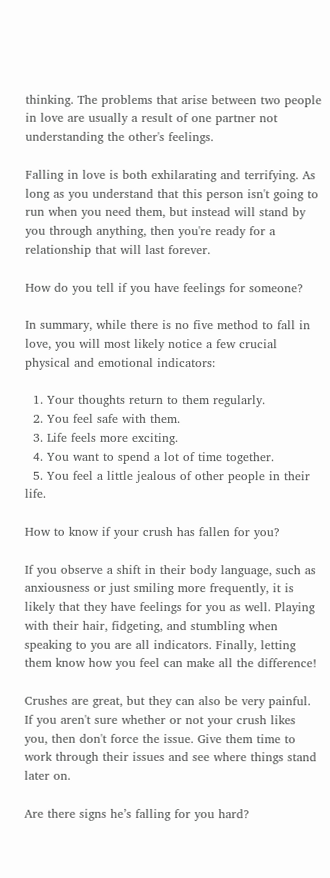thinking. The problems that arise between two people in love are usually a result of one partner not understanding the other's feelings.

Falling in love is both exhilarating and terrifying. As long as you understand that this person isn't going to run when you need them, but instead will stand by you through anything, then you're ready for a relationship that will last forever.

How do you tell if you have feelings for someone?

In summary, while there is no five method to fall in love, you will most likely notice a few crucial physical and emotional indicators:

  1. Your thoughts return to them regularly.
  2. You feel safe with them.
  3. Life feels more exciting.
  4. You want to spend a lot of time together.
  5. You feel a little jealous of other people in their life.

How to know if your crush has fallen for you?

If you observe a shift in their body language, such as anxiousness or just smiling more frequently, it is likely that they have feelings for you as well. Playing with their hair, fidgeting, and stumbling when speaking to you are all indicators. Finally, letting them know how you feel can make all the difference!

Crushes are great, but they can also be very painful. If you aren't sure whether or not your crush likes you, then don't force the issue. Give them time to work through their issues and see where things stand later on.

Are there signs he’s falling for you hard?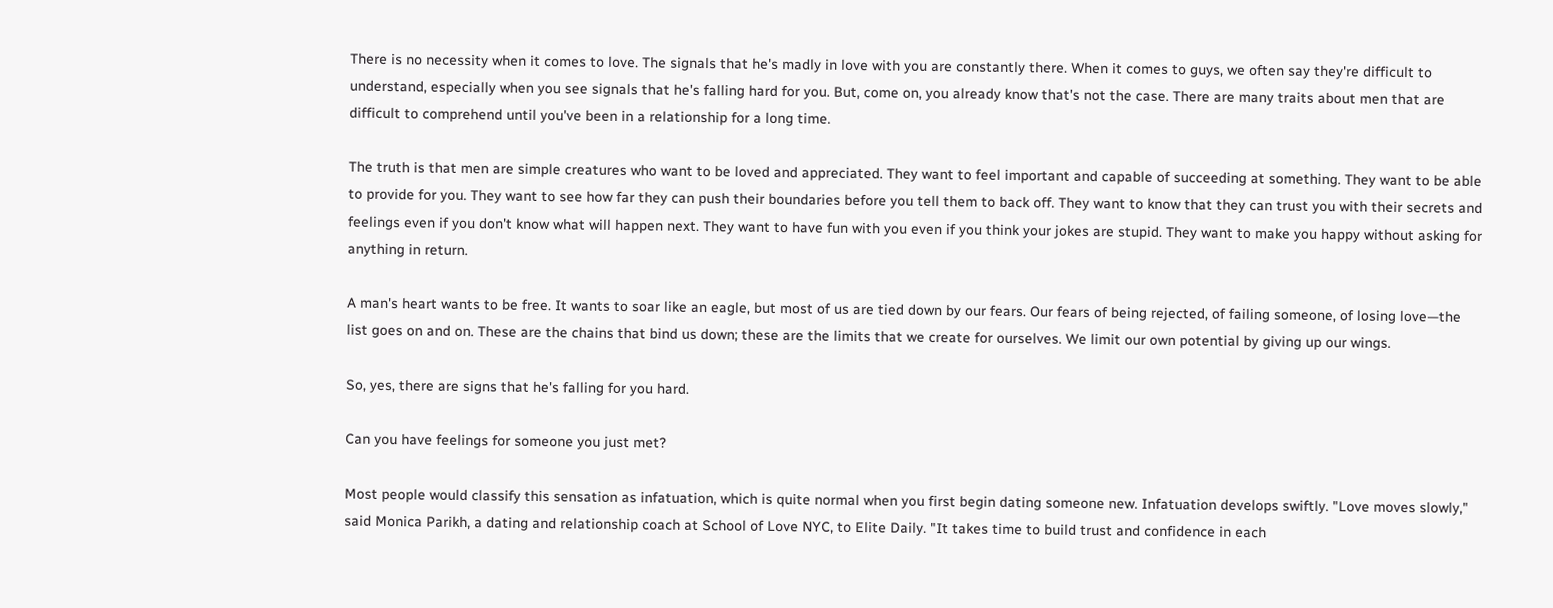There is no necessity when it comes to love. The signals that he's madly in love with you are constantly there. When it comes to guys, we often say they're difficult to understand, especially when you see signals that he's falling hard for you. But, come on, you already know that's not the case. There are many traits about men that are difficult to comprehend until you've been in a relationship for a long time.

The truth is that men are simple creatures who want to be loved and appreciated. They want to feel important and capable of succeeding at something. They want to be able to provide for you. They want to see how far they can push their boundaries before you tell them to back off. They want to know that they can trust you with their secrets and feelings even if you don't know what will happen next. They want to have fun with you even if you think your jokes are stupid. They want to make you happy without asking for anything in return.

A man's heart wants to be free. It wants to soar like an eagle, but most of us are tied down by our fears. Our fears of being rejected, of failing someone, of losing love—the list goes on and on. These are the chains that bind us down; these are the limits that we create for ourselves. We limit our own potential by giving up our wings.

So, yes, there are signs that he's falling for you hard.

Can you have feelings for someone you just met?

Most people would classify this sensation as infatuation, which is quite normal when you first begin dating someone new. Infatuation develops swiftly. "Love moves slowly," said Monica Parikh, a dating and relationship coach at School of Love NYC, to Elite Daily. "It takes time to build trust and confidence in each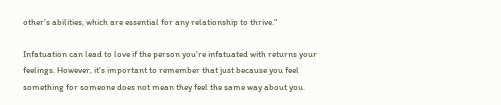other's abilities, which are essential for any relationship to thrive."

Infatuation can lead to love if the person you're infatuated with returns your feelings. However, it's important to remember that just because you feel something for someone does not mean they feel the same way about you.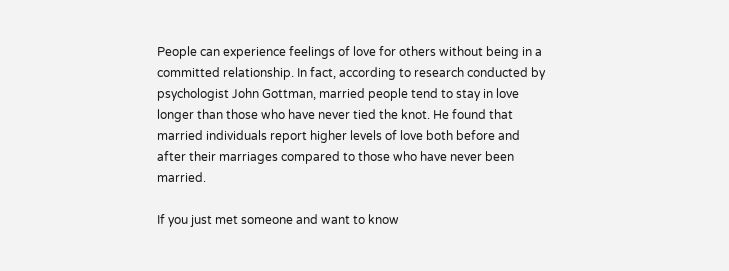People can experience feelings of love for others without being in a committed relationship. In fact, according to research conducted by psychologist John Gottman, married people tend to stay in love longer than those who have never tied the knot. He found that married individuals report higher levels of love both before and after their marriages compared to those who have never been married.

If you just met someone and want to know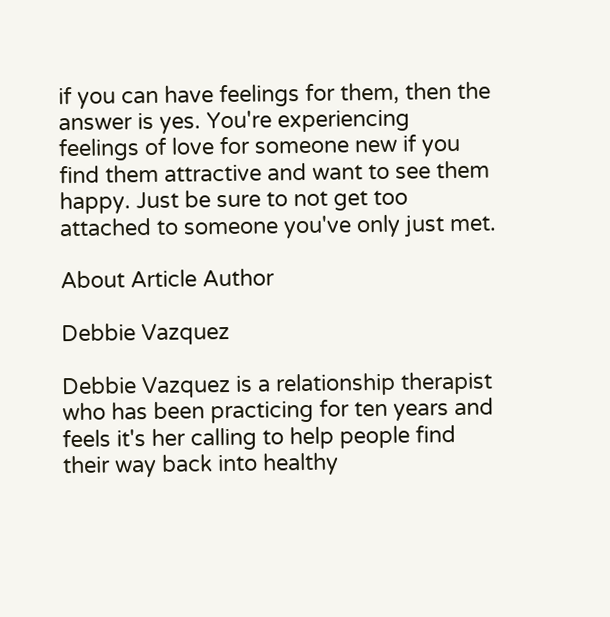if you can have feelings for them, then the answer is yes. You're experiencing feelings of love for someone new if you find them attractive and want to see them happy. Just be sure to not get too attached to someone you've only just met.

About Article Author

Debbie Vazquez

Debbie Vazquez is a relationship therapist who has been practicing for ten years and feels it's her calling to help people find their way back into healthy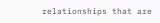relationships that are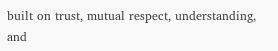built on trust, mutual respect, understanding, and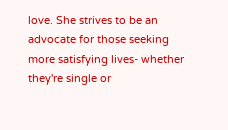love. She strives to be an advocate for those seeking more satisfying lives- whether they're single or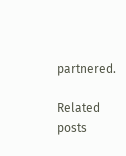partnered.

Related posts